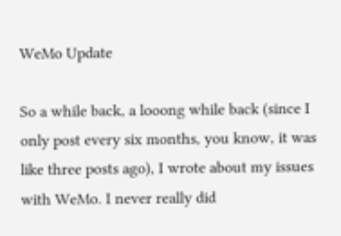WeMo Update

So a while back, a looong while back (since I only post every six months, you know, it was like three posts ago), I wrote about my issues with WeMo. I never really did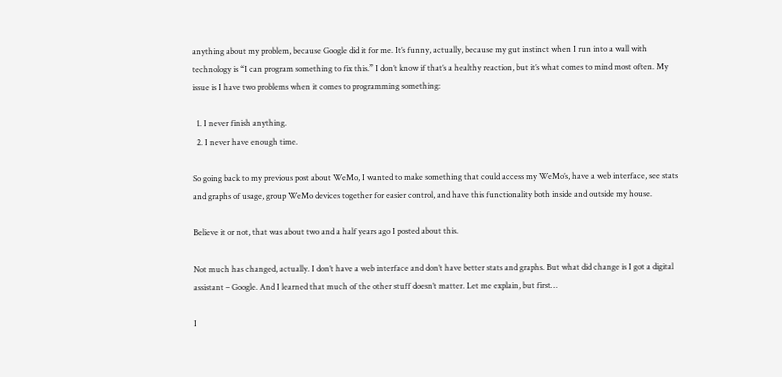anything about my problem, because Google did it for me. It’s funny, actually, because my gut instinct when I run into a wall with technology is “I can program something to fix this.” I don’t know if that’s a healthy reaction, but it’s what comes to mind most often. My issue is I have two problems when it comes to programming something:

  1. I never finish anything.
  2. I never have enough time.

So going back to my previous post about WeMo, I wanted to make something that could access my WeMo’s, have a web interface, see stats and graphs of usage, group WeMo devices together for easier control, and have this functionality both inside and outside my house.

Believe it or not, that was about two and a half years ago I posted about this.

Not much has changed, actually. I don’t have a web interface and don’t have better stats and graphs. But what did change is I got a digital assistant – Google. And I learned that much of the other stuff doesn’t matter. Let me explain, but first…

I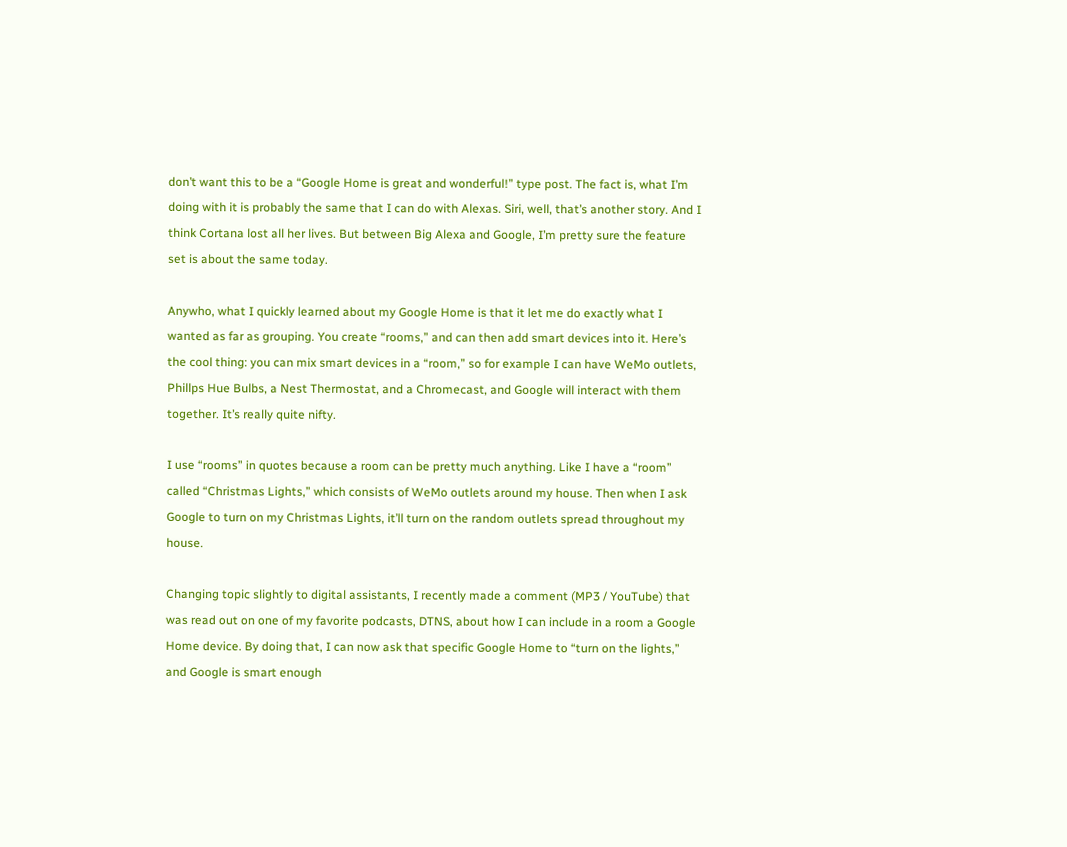don’t want this to be a “Google Home is great and wonderful!” type post. The fact is, what I’m doing with it is probably the same that I can do with Alexas. Siri, well, that’s another story. And I think Cortana lost all her lives. But between Big Alexa and Google, I’m pretty sure the feature set is about the same today.

Anywho, what I quickly learned about my Google Home is that it let me do exactly what I wanted as far as grouping. You create “rooms,” and can then add smart devices into it. Here’s the cool thing: you can mix smart devices in a “room,” so for example I can have WeMo outlets, Phillps Hue Bulbs, a Nest Thermostat, and a Chromecast, and Google will interact with them together. It’s really quite nifty.

I use “rooms” in quotes because a room can be pretty much anything. Like I have a “room” called “Christmas Lights,” which consists of WeMo outlets around my house. Then when I ask Google to turn on my Christmas Lights, it’ll turn on the random outlets spread throughout my house.

Changing topic slightly to digital assistants, I recently made a comment (MP3 / YouTube) that was read out on one of my favorite podcasts, DTNS, about how I can include in a room a Google Home device. By doing that, I can now ask that specific Google Home to “turn on the lights,” and Google is smart enough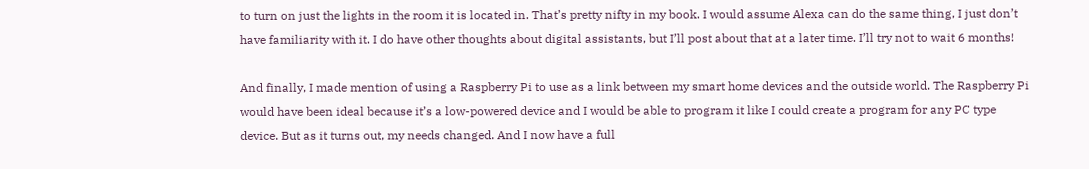to turn on just the lights in the room it is located in. That’s pretty nifty in my book. I would assume Alexa can do the same thing, I just don’t have familiarity with it. I do have other thoughts about digital assistants, but I’ll post about that at a later time. I’ll try not to wait 6 months!

And finally, I made mention of using a Raspberry Pi to use as a link between my smart home devices and the outside world. The Raspberry Pi would have been ideal because it’s a low-powered device and I would be able to program it like I could create a program for any PC type device. But as it turns out, my needs changed. And I now have a full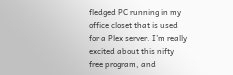fledged PC running in my office closet that is used for a Plex server. I’m really excited about this nifty free program, and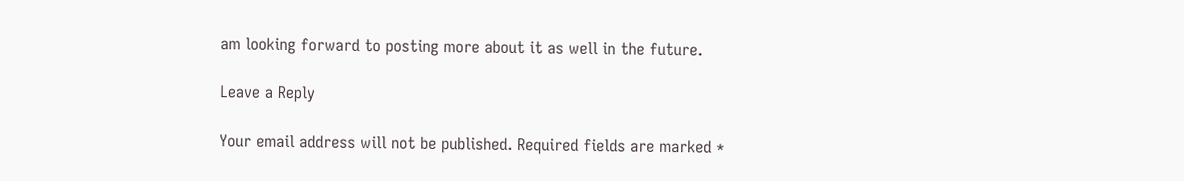am looking forward to posting more about it as well in the future.

Leave a Reply

Your email address will not be published. Required fields are marked *